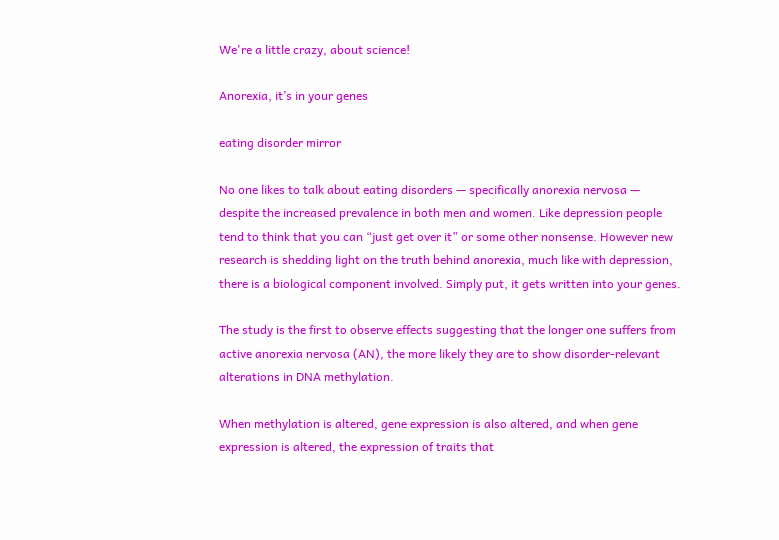We're a little crazy, about science!

Anorexia, it’s in your genes

eating disorder mirror

No one likes to talk about eating disorders — specifically anorexia nervosa — despite the increased prevalence in both men and women. Like depression people tend to think that you can “just get over it” or some other nonsense. However new research is shedding light on the truth behind anorexia, much like with depression, there is a biological component involved. Simply put, it gets written into your genes.

The study is the first to observe effects suggesting that the longer one suffers from active anorexia nervosa (AN), the more likely they are to show disorder-relevant alterations in DNA methylation.

When methylation is altered, gene expression is also altered, and when gene expression is altered, the expression of traits that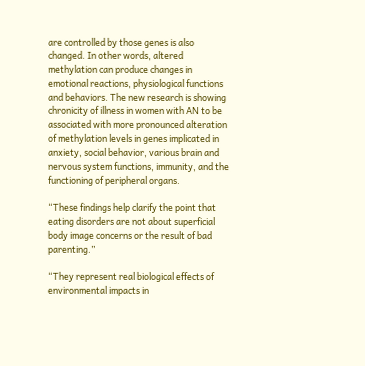are controlled by those genes is also changed. In other words, altered methylation can produce changes in emotional reactions, physiological functions and behaviors. The new research is showing chronicity of illness in women with AN to be associated with more pronounced alteration of methylation levels in genes implicated in anxiety, social behavior, various brain and nervous system functions, immunity, and the functioning of peripheral organs.

“These findings help clarify the point that eating disorders are not about superficial body image concerns or the result of bad parenting.”

“They represent real biological effects of environmental impacts in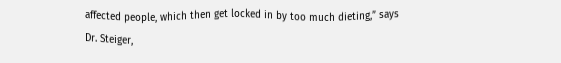affected people, which then get locked in by too much dieting,” says Dr. Steiger,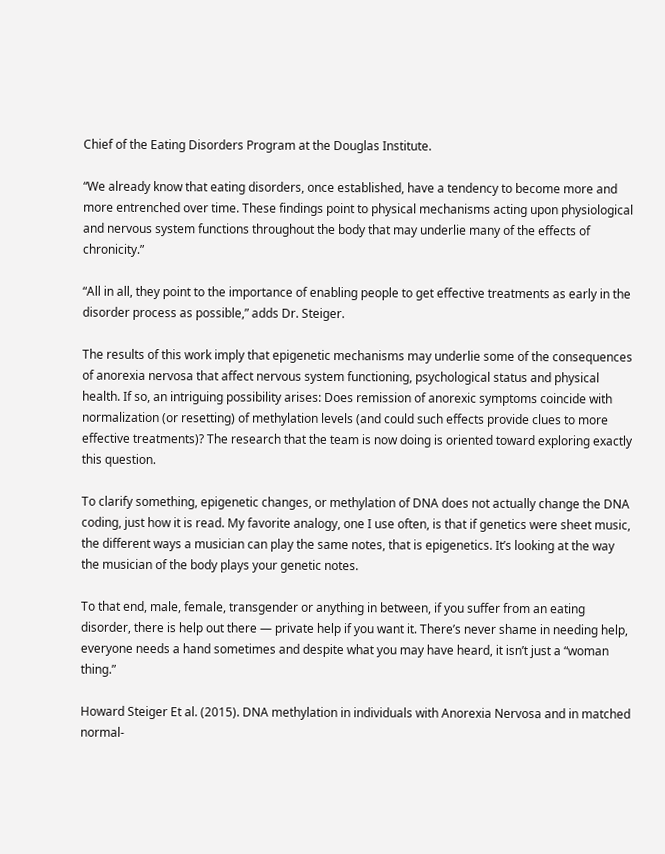Chief of the Eating Disorders Program at the Douglas Institute.

“We already know that eating disorders, once established, have a tendency to become more and more entrenched over time. These findings point to physical mechanisms acting upon physiological and nervous system functions throughout the body that may underlie many of the effects of chronicity.”

“All in all, they point to the importance of enabling people to get effective treatments as early in the disorder process as possible,” adds Dr. Steiger.

The results of this work imply that epigenetic mechanisms may underlie some of the consequences of anorexia nervosa that affect nervous system functioning, psychological status and physical health. If so, an intriguing possibility arises: Does remission of anorexic symptoms coincide with normalization (or resetting) of methylation levels (and could such effects provide clues to more effective treatments)? The research that the team is now doing is oriented toward exploring exactly this question.

To clarify something, epigenetic changes, or methylation of DNA does not actually change the DNA coding, just how it is read. My favorite analogy, one I use often, is that if genetics were sheet music, the different ways a musician can play the same notes, that is epigenetics. It’s looking at the way the musician of the body plays your genetic notes.

To that end, male, female, transgender or anything in between, if you suffer from an eating disorder, there is help out there — private help if you want it. There’s never shame in needing help, everyone needs a hand sometimes and despite what you may have heard, it isn’t just a “woman thing.”

Howard Steiger Et al. (2015). DNA methylation in individuals with Anorexia Nervosa and in matched normal-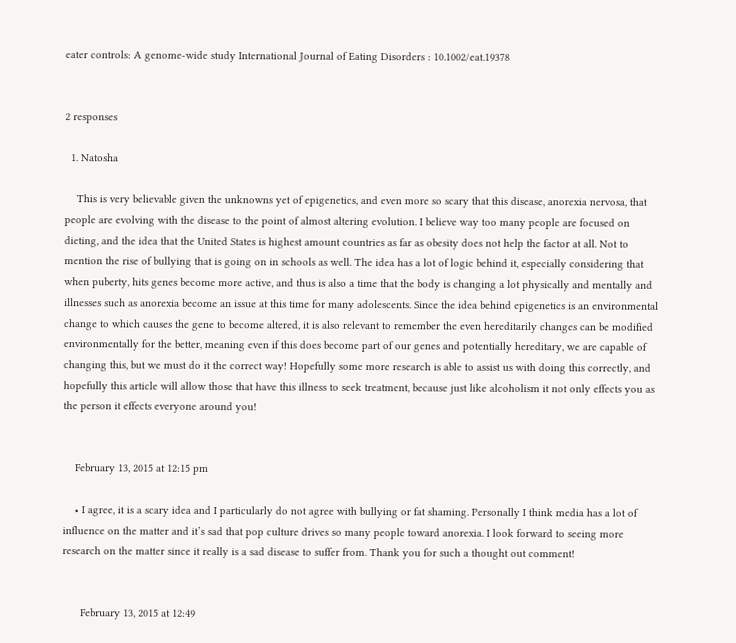eater controls: A genome-wide study International Journal of Eating Disorders : 10.1002/eat.19378


2 responses

  1. Natosha

    This is very believable given the unknowns yet of epigenetics, and even more so scary that this disease, anorexia nervosa, that people are evolving with the disease to the point of almost altering evolution. I believe way too many people are focused on dieting, and the idea that the United States is highest amount countries as far as obesity does not help the factor at all. Not to mention the rise of bullying that is going on in schools as well. The idea has a lot of logic behind it, especially considering that when puberty, hits genes become more active, and thus is also a time that the body is changing a lot physically and mentally and illnesses such as anorexia become an issue at this time for many adolescents. Since the idea behind epigenetics is an environmental change to which causes the gene to become altered, it is also relevant to remember the even hereditarily changes can be modified environmentally for the better, meaning even if this does become part of our genes and potentially hereditary, we are capable of changing this, but we must do it the correct way! Hopefully some more research is able to assist us with doing this correctly, and hopefully this article will allow those that have this illness to seek treatment, because just like alcoholism it not only effects you as the person it effects everyone around you!


    February 13, 2015 at 12:15 pm

    • I agree, it is a scary idea and I particularly do not agree with bullying or fat shaming. Personally I think media has a lot of influence on the matter and it’s sad that pop culture drives so many people toward anorexia. I look forward to seeing more research on the matter since it really is a sad disease to suffer from. Thank you for such a thought out comment!


      February 13, 2015 at 12:49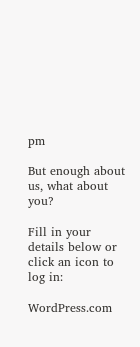pm

But enough about us, what about you?

Fill in your details below or click an icon to log in:

WordPress.com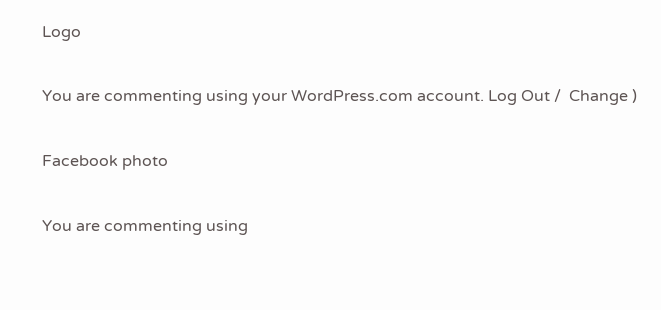Logo

You are commenting using your WordPress.com account. Log Out /  Change )

Facebook photo

You are commenting using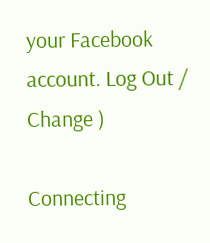your Facebook account. Log Out /  Change )

Connecting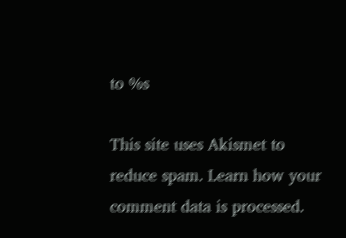to %s

This site uses Akismet to reduce spam. Learn how your comment data is processed.